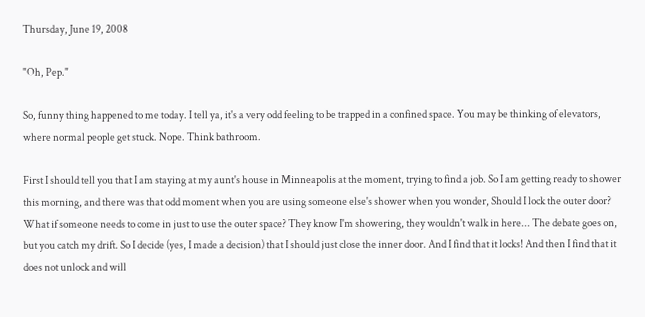Thursday, June 19, 2008

"Oh, Pep."

So, funny thing happened to me today. I tell ya, it's a very odd feeling to be trapped in a confined space. You may be thinking of elevators, where normal people get stuck. Nope. Think bathroom.

First I should tell you that I am staying at my aunt's house in Minneapolis at the moment, trying to find a job. So I am getting ready to shower this morning, and there was that odd moment when you are using someone else's shower when you wonder, Should I lock the outer door? What if someone needs to come in just to use the outer space? They know I'm showering, they wouldn't walk in here... The debate goes on, but you catch my drift. So I decide (yes, I made a decision) that I should just close the inner door. And I find that it locks! And then I find that it does not unlock and will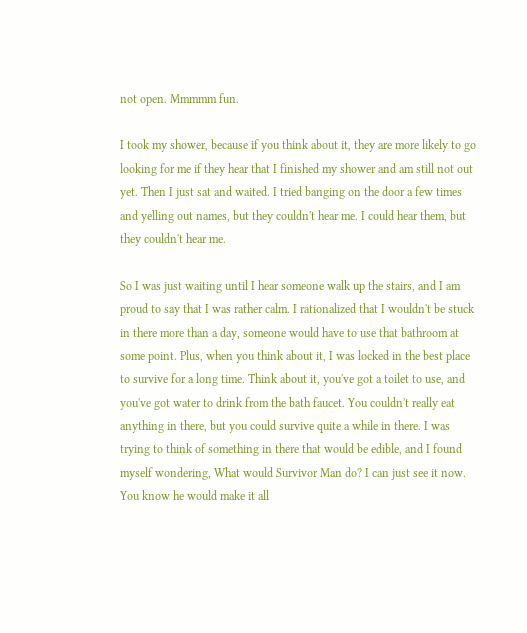not open. Mmmmm fun.

I took my shower, because if you think about it, they are more likely to go looking for me if they hear that I finished my shower and am still not out yet. Then I just sat and waited. I tried banging on the door a few times and yelling out names, but they couldn't hear me. I could hear them, but they couldn't hear me.

So I was just waiting until I hear someone walk up the stairs, and I am proud to say that I was rather calm. I rationalized that I wouldn't be stuck in there more than a day, someone would have to use that bathroom at some point. Plus, when you think about it, I was locked in the best place to survive for a long time. Think about it, you've got a toilet to use, and you've got water to drink from the bath faucet. You couldn't really eat anything in there, but you could survive quite a while in there. I was trying to think of something in there that would be edible, and I found myself wondering, What would Survivor Man do? I can just see it now. You know he would make it all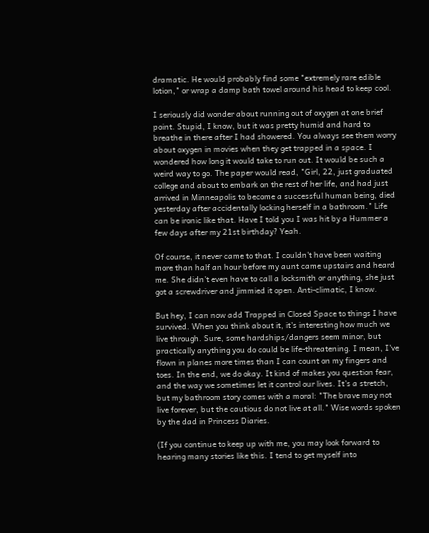dramatic. He would probably find some "extremely rare edible lotion," or wrap a damp bath towel around his head to keep cool.

I seriously did wonder about running out of oxygen at one brief point. Stupid, I know, but it was pretty humid and hard to breathe in there after I had showered. You always see them worry about oxygen in movies when they get trapped in a space. I wondered how long it would take to run out. It would be such a weird way to go. The paper would read, "Girl, 22, just graduated college and about to embark on the rest of her life, and had just arrived in Minneapolis to become a successful human being, died yesterday after accidentally locking herself in a bathroom." Life can be ironic like that. Have I told you I was hit by a Hummer a few days after my 21st birthday? Yeah.

Of course, it never came to that. I couldn't have been waiting more than half an hour before my aunt came upstairs and heard me. She didn't even have to call a locksmith or anything, she just got a screwdriver and jimmied it open. Anti-climatic, I know.

But hey, I can now add Trapped in Closed Space to things I have survived. When you think about it, it's interesting how much we live through. Sure, some hardships/dangers seem minor, but practically anything you do could be life-threatening. I mean, I've flown in planes more times than I can count on my fingers and toes. In the end, we do okay. It kind of makes you question fear, and the way we sometimes let it control our lives. It's a stretch, but my bathroom story comes with a moral: "The brave may not live forever, but the cautious do not live at all." Wise words spoken by the dad in Princess Diaries.

(If you continue to keep up with me, you may look forward to hearing many stories like this. I tend to get myself into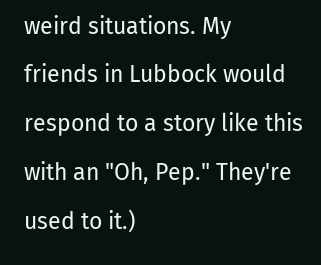weird situations. My friends in Lubbock would respond to a story like this with an "Oh, Pep." They're used to it.)